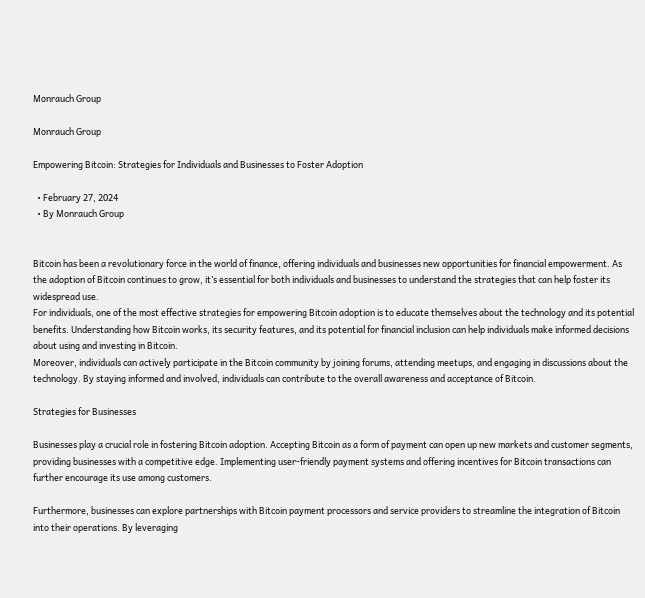Monrauch Group

Monrauch Group

Empowering Bitcoin: Strategies for Individuals and Businesses to Foster Adoption

  • February 27, 2024
  • By Monrauch Group


Bitcoin has been a revolutionary force in the world of finance, offering individuals and businesses new opportunities for financial empowerment. As the adoption of Bitcoin continues to grow, it’s essential for both individuals and businesses to understand the strategies that can help foster its widespread use.
For individuals, one of the most effective strategies for empowering Bitcoin adoption is to educate themselves about the technology and its potential benefits. Understanding how Bitcoin works, its security features, and its potential for financial inclusion can help individuals make informed decisions about using and investing in Bitcoin.
Moreover, individuals can actively participate in the Bitcoin community by joining forums, attending meetups, and engaging in discussions about the technology. By staying informed and involved, individuals can contribute to the overall awareness and acceptance of Bitcoin.

Strategies for Businesses

Businesses play a crucial role in fostering Bitcoin adoption. Accepting Bitcoin as a form of payment can open up new markets and customer segments, providing businesses with a competitive edge. Implementing user-friendly payment systems and offering incentives for Bitcoin transactions can further encourage its use among customers.

Furthermore, businesses can explore partnerships with Bitcoin payment processors and service providers to streamline the integration of Bitcoin into their operations. By leveraging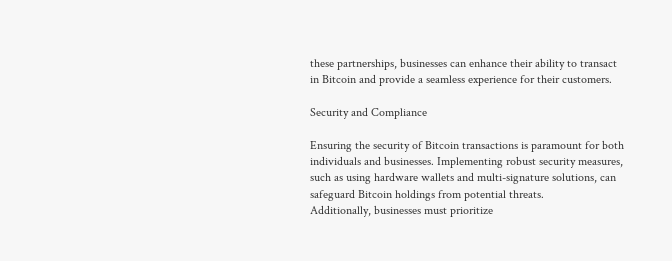these partnerships, businesses can enhance their ability to transact in Bitcoin and provide a seamless experience for their customers.

Security and Compliance

Ensuring the security of Bitcoin transactions is paramount for both individuals and businesses. Implementing robust security measures, such as using hardware wallets and multi-signature solutions, can safeguard Bitcoin holdings from potential threats.
Additionally, businesses must prioritize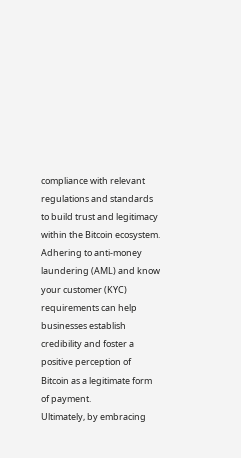compliance with relevant regulations and standards to build trust and legitimacy within the Bitcoin ecosystem. Adhering to anti-money laundering (AML) and know your customer (KYC) requirements can help businesses establish credibility and foster a positive perception of Bitcoin as a legitimate form of payment.
Ultimately, by embracing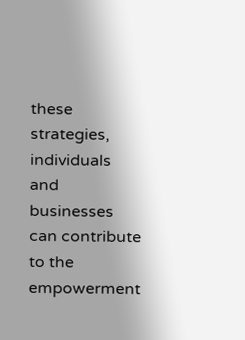these strategies, individuals and businesses can contribute to the empowerment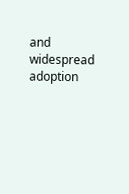and widespread adoption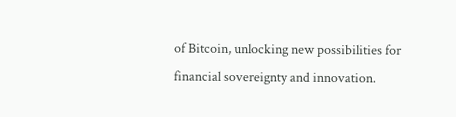of Bitcoin, unlocking new possibilities for financial sovereignty and innovation.